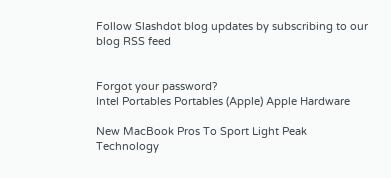Follow Slashdot blog updates by subscribing to our blog RSS feed


Forgot your password?
Intel Portables Portables (Apple) Apple Hardware

New MacBook Pros To Sport Light Peak Technology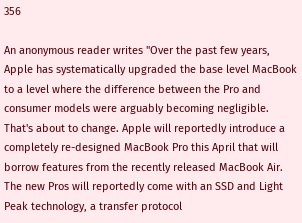356

An anonymous reader writes "Over the past few years, Apple has systematically upgraded the base level MacBook to a level where the difference between the Pro and consumer models were arguably becoming negligible. That's about to change. Apple will reportedly introduce a completely re-designed MacBook Pro this April that will borrow features from the recently released MacBook Air. The new Pros will reportedly come with an SSD and Light Peak technology, a transfer protocol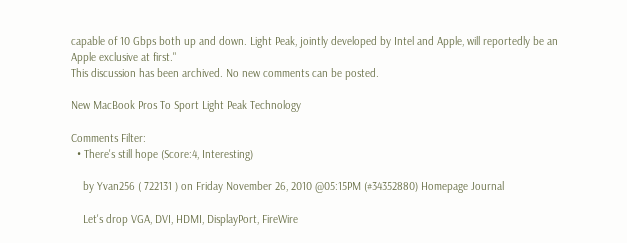capable of 10 Gbps both up and down. Light Peak, jointly developed by Intel and Apple, will reportedly be an Apple exclusive at first."
This discussion has been archived. No new comments can be posted.

New MacBook Pros To Sport Light Peak Technology

Comments Filter:
  • There's still hope (Score:4, Interesting)

    by Yvan256 ( 722131 ) on Friday November 26, 2010 @05:15PM (#34352880) Homepage Journal

    Let's drop VGA, DVI, HDMI, DisplayPort, FireWire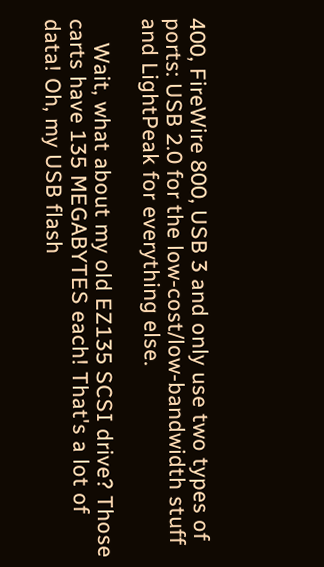400, FireWire 800, USB 3 and only use two types of ports: USB 2.0 for the low-cost/low-bandwidth stuff and LightPeak for everything else.

    Wait, what about my old EZ135 SCSI drive? Those carts have 135 MEGABYTES each! That's a lot of data! Oh, my USB flash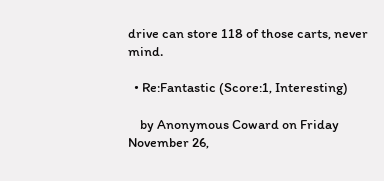drive can store 118 of those carts, never mind.

  • Re:Fantastic (Score:1, Interesting)

    by Anonymous Coward on Friday November 26,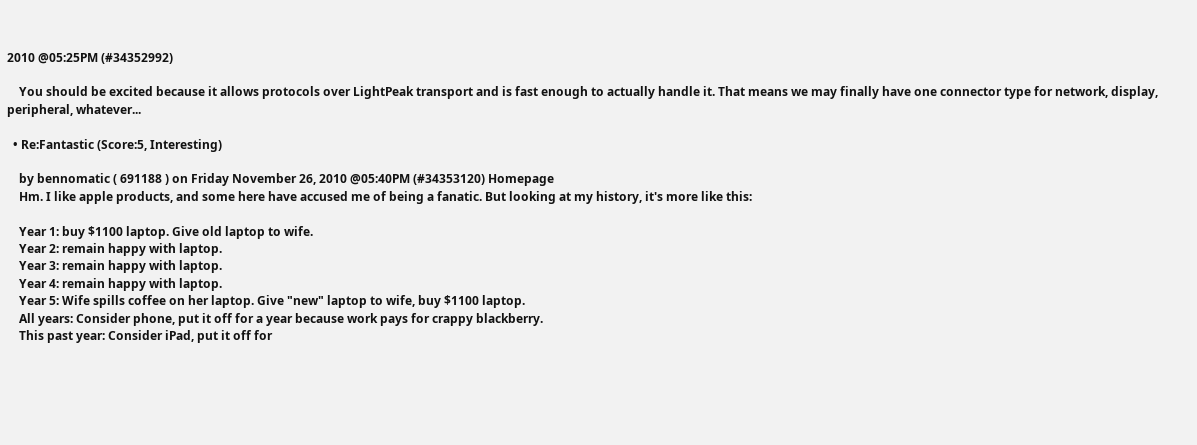2010 @05:25PM (#34352992)

    You should be excited because it allows protocols over LightPeak transport and is fast enough to actually handle it. That means we may finally have one connector type for network, display, peripheral, whatever...

  • Re:Fantastic (Score:5, Interesting)

    by bennomatic ( 691188 ) on Friday November 26, 2010 @05:40PM (#34353120) Homepage
    Hm. I like apple products, and some here have accused me of being a fanatic. But looking at my history, it's more like this:

    Year 1: buy $1100 laptop. Give old laptop to wife.
    Year 2: remain happy with laptop.
    Year 3: remain happy with laptop.
    Year 4: remain happy with laptop.
    Year 5: Wife spills coffee on her laptop. Give "new" laptop to wife, buy $1100 laptop.
    All years: Consider phone, put it off for a year because work pays for crappy blackberry.
    This past year: Consider iPad, put it off for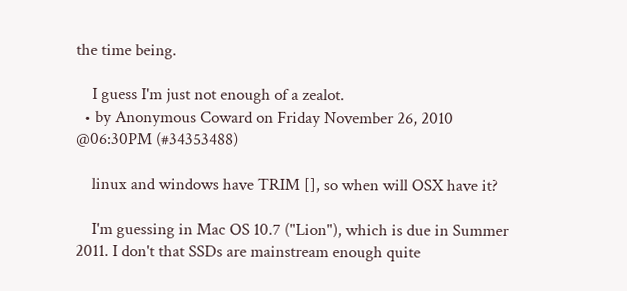the time being.

    I guess I'm just not enough of a zealot.
  • by Anonymous Coward on Friday November 26, 2010 @06:30PM (#34353488)

    linux and windows have TRIM [], so when will OSX have it?

    I'm guessing in Mac OS 10.7 ("Lion"), which is due in Summer 2011. I don't that SSDs are mainstream enough quite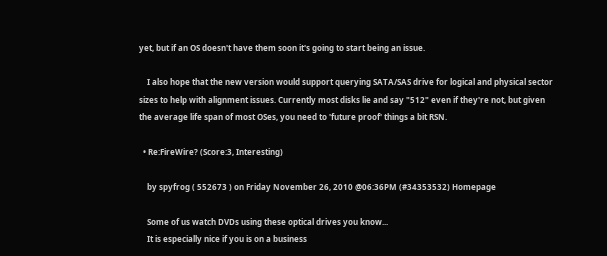yet, but if an OS doesn't have them soon it's going to start being an issue.

    I also hope that the new version would support querying SATA/SAS drive for logical and physical sector sizes to help with alignment issues. Currently most disks lie and say "512" even if they're not, but given the average life span of most OSes, you need to 'future proof' things a bit RSN.

  • Re:FireWire? (Score:3, Interesting)

    by spyfrog ( 552673 ) on Friday November 26, 2010 @06:36PM (#34353532) Homepage

    Some of us watch DVDs using these optical drives you know...
    It is especially nice if you is on a business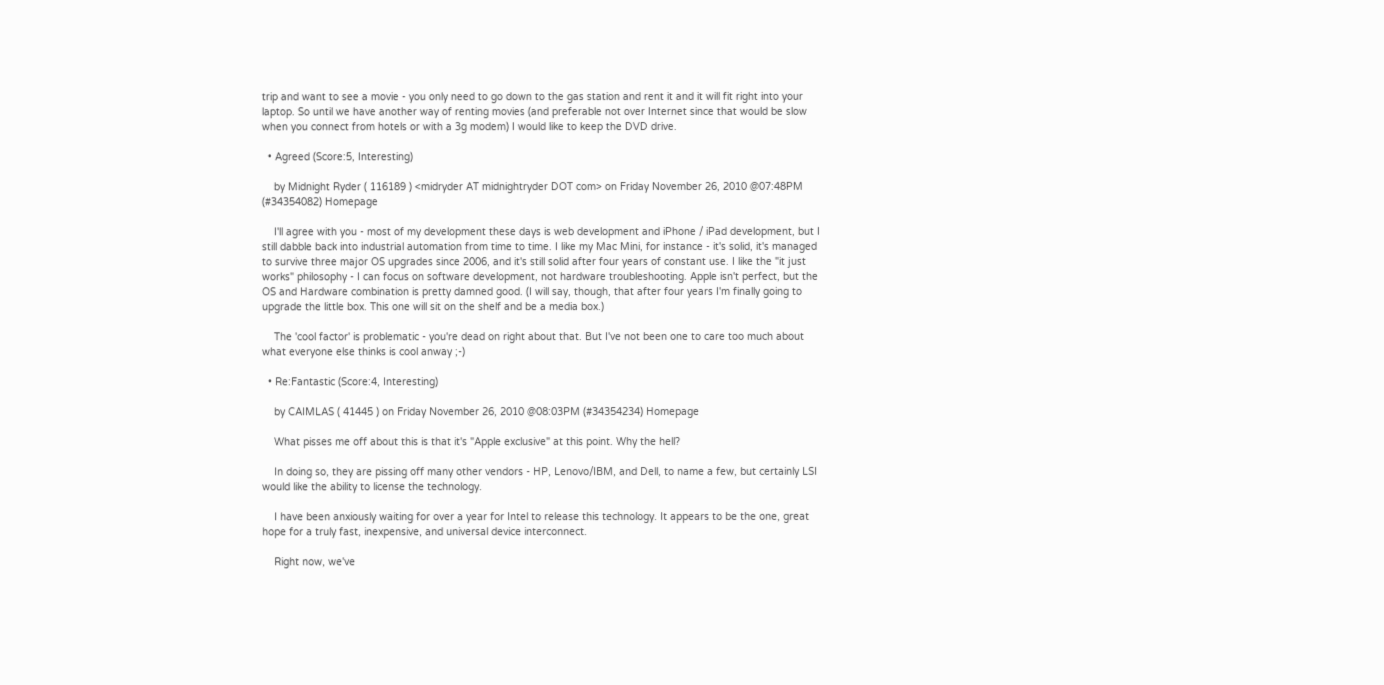trip and want to see a movie - you only need to go down to the gas station and rent it and it will fit right into your laptop. So until we have another way of renting movies (and preferable not over Internet since that would be slow when you connect from hotels or with a 3g modem) I would like to keep the DVD drive.

  • Agreed (Score:5, Interesting)

    by Midnight Ryder ( 116189 ) <midryder AT midnightryder DOT com> on Friday November 26, 2010 @07:48PM (#34354082) Homepage

    I'll agree with you - most of my development these days is web development and iPhone / iPad development, but I still dabble back into industrial automation from time to time. I like my Mac Mini, for instance - it's solid, it's managed to survive three major OS upgrades since 2006, and it's still solid after four years of constant use. I like the "it just works" philosophy - I can focus on software development, not hardware troubleshooting. Apple isn't perfect, but the OS and Hardware combination is pretty damned good. (I will say, though, that after four years I'm finally going to upgrade the little box. This one will sit on the shelf and be a media box.)

    The 'cool factor' is problematic - you're dead on right about that. But I've not been one to care too much about what everyone else thinks is cool anway ;-)

  • Re:Fantastic (Score:4, Interesting)

    by CAIMLAS ( 41445 ) on Friday November 26, 2010 @08:03PM (#34354234) Homepage

    What pisses me off about this is that it's "Apple exclusive" at this point. Why the hell?

    In doing so, they are pissing off many other vendors - HP, Lenovo/IBM, and Dell, to name a few, but certainly LSI would like the ability to license the technology.

    I have been anxiously waiting for over a year for Intel to release this technology. It appears to be the one, great hope for a truly fast, inexpensive, and universal device interconnect.

    Right now, we've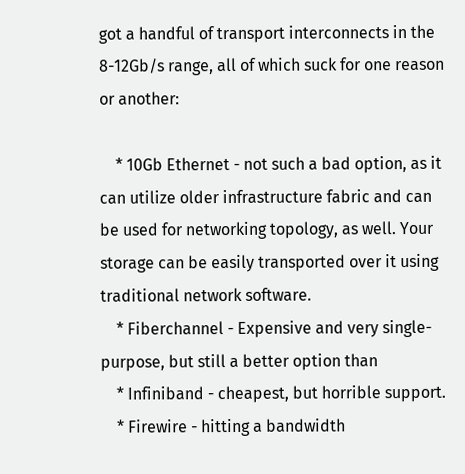got a handful of transport interconnects in the 8-12Gb/s range, all of which suck for one reason or another:

    * 10Gb Ethernet - not such a bad option, as it can utilize older infrastructure fabric and can be used for networking topology, as well. Your storage can be easily transported over it using traditional network software.
    * Fiberchannel - Expensive and very single-purpose, but still a better option than
    * Infiniband - cheapest, but horrible support.
    * Firewire - hitting a bandwidth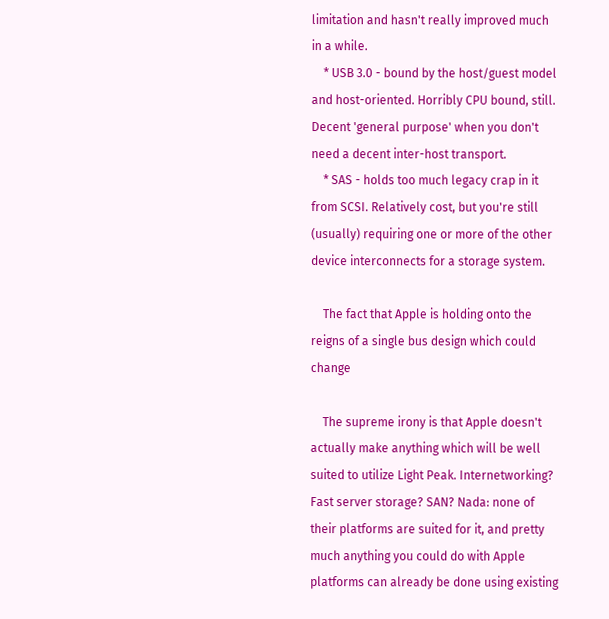limitation and hasn't really improved much in a while.
    * USB 3.0 - bound by the host/guest model and host-oriented. Horribly CPU bound, still. Decent 'general purpose' when you don't need a decent inter-host transport.
    * SAS - holds too much legacy crap in it from SCSI. Relatively cost, but you're still (usually) requiring one or more of the other device interconnects for a storage system.

    The fact that Apple is holding onto the reigns of a single bus design which could change

    The supreme irony is that Apple doesn't actually make anything which will be well suited to utilize Light Peak. Internetworking? Fast server storage? SAN? Nada: none of their platforms are suited for it, and pretty much anything you could do with Apple platforms can already be done using existing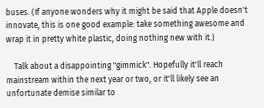buses. (If anyone wonders why it might be said that Apple doesn't innovate, this is one good example: take something awesome and wrap it in pretty white plastic, doing nothing new with it.)

    Talk about a disappointing "gimmick". Hopefully it'll reach mainstream within the next year or two, or it'll likely see an unfortunate demise similar to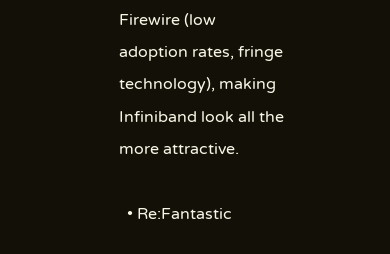Firewire (low adoption rates, fringe technology), making Infiniband look all the more attractive.

  • Re:Fantastic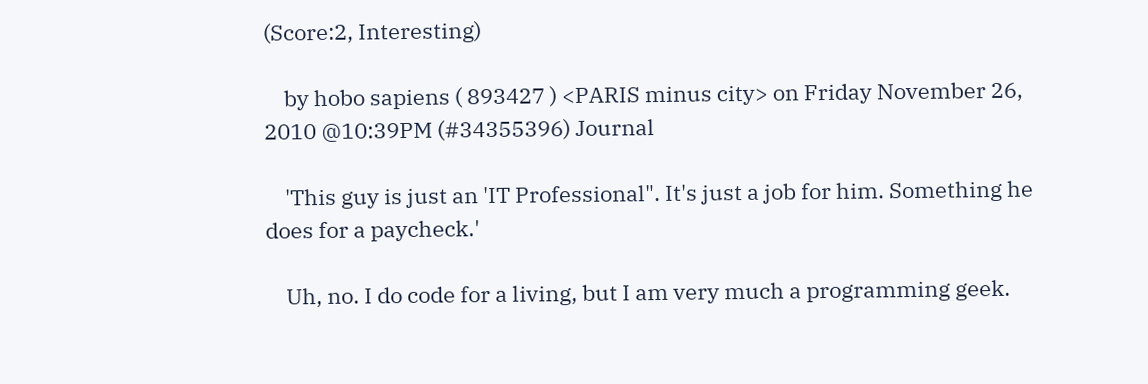(Score:2, Interesting)

    by hobo sapiens ( 893427 ) <PARIS minus city> on Friday November 26, 2010 @10:39PM (#34355396) Journal

    'This guy is just an 'IT Professional". It's just a job for him. Something he does for a paycheck.'

    Uh, no. I do code for a living, but I am very much a programming geek.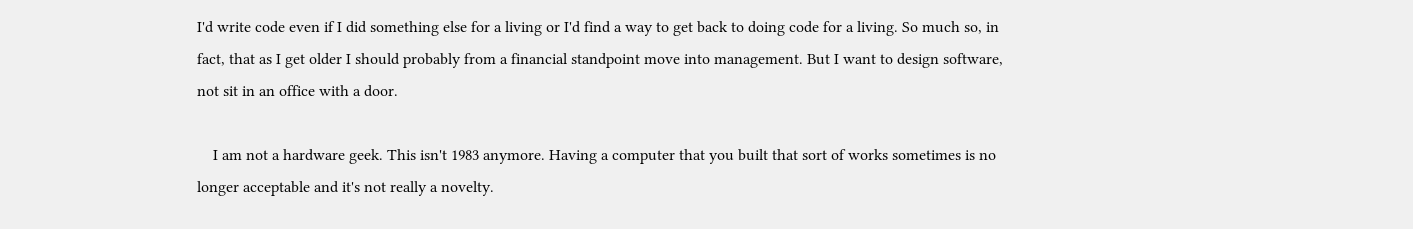I'd write code even if I did something else for a living or I'd find a way to get back to doing code for a living. So much so, in fact, that as I get older I should probably from a financial standpoint move into management. But I want to design software, not sit in an office with a door.

    I am not a hardware geek. This isn't 1983 anymore. Having a computer that you built that sort of works sometimes is no longer acceptable and it's not really a novelty.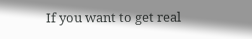If you want to get real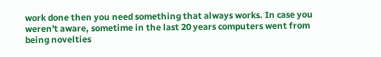work done then you need something that always works. In case you weren't aware, sometime in the last 20 years computers went from being novelties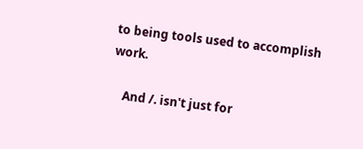to being tools used to accomplish work.

    And /. isn't just for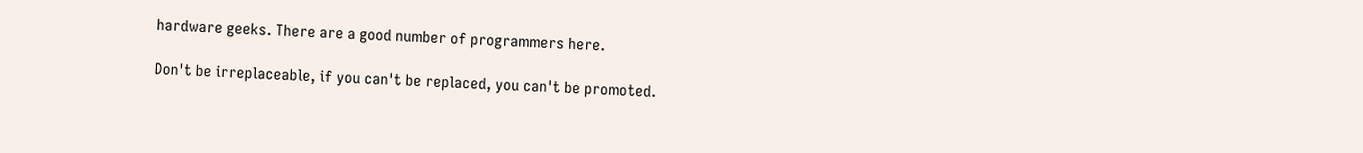hardware geeks. There are a good number of programmers here.

Don't be irreplaceable, if you can't be replaced, you can't be promoted.